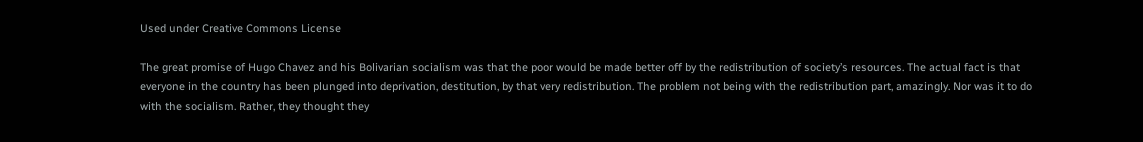Used under Creative Commons License

The great promise of Hugo Chavez and his Bolivarian socialism was that the poor would be made better off by the redistribution of society’s resources. The actual fact is that everyone in the country has been plunged into deprivation, destitution, by that very redistribution. The problem not being with the redistribution part, amazingly. Nor was it to do with the socialism. Rather, they thought they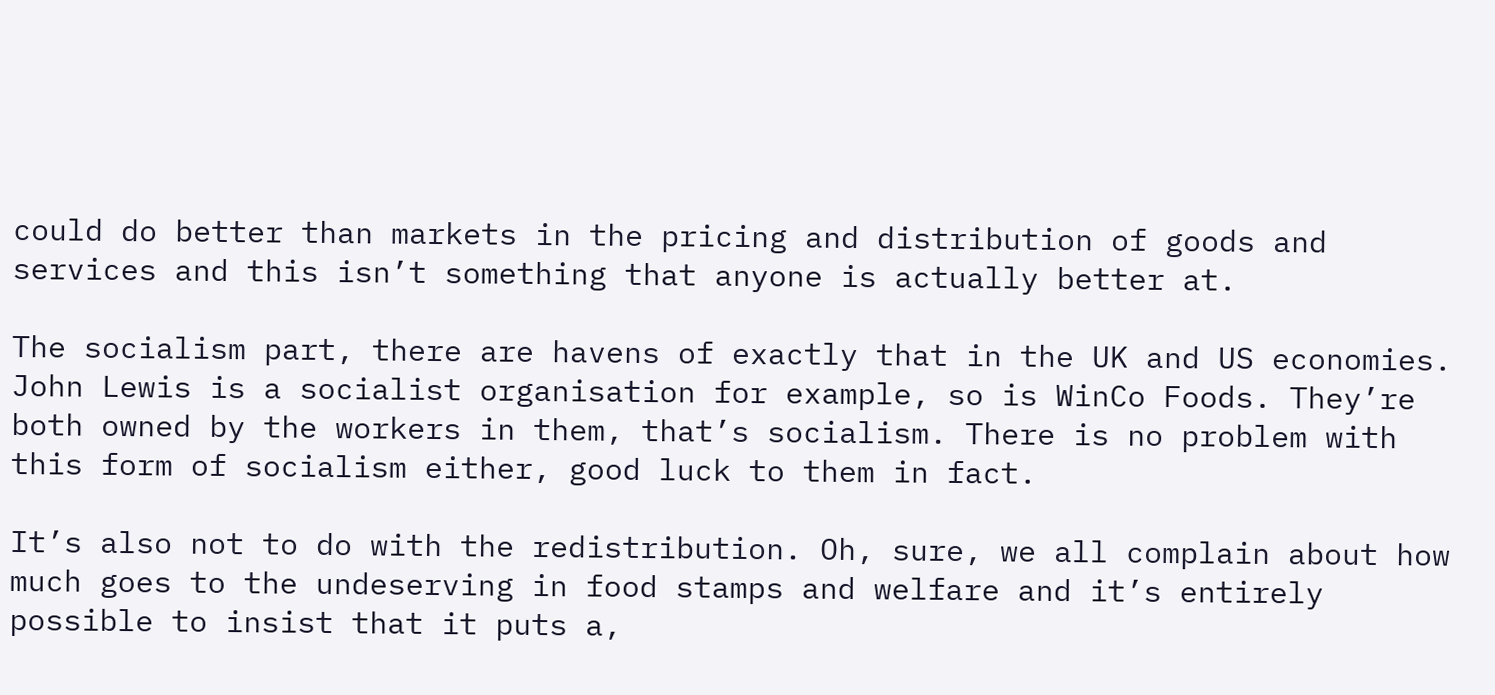could do better than markets in the pricing and distribution of goods and services and this isn’t something that anyone is actually better at.

The socialism part, there are havens of exactly that in the UK and US economies. John Lewis is a socialist organisation for example, so is WinCo Foods. They’re both owned by the workers in them, that’s socialism. There is no problem with this form of socialism either, good luck to them in fact.

It’s also not to do with the redistribution. Oh, sure, we all complain about how much goes to the undeserving in food stamps and welfare and it’s entirely possible to insist that it puts a,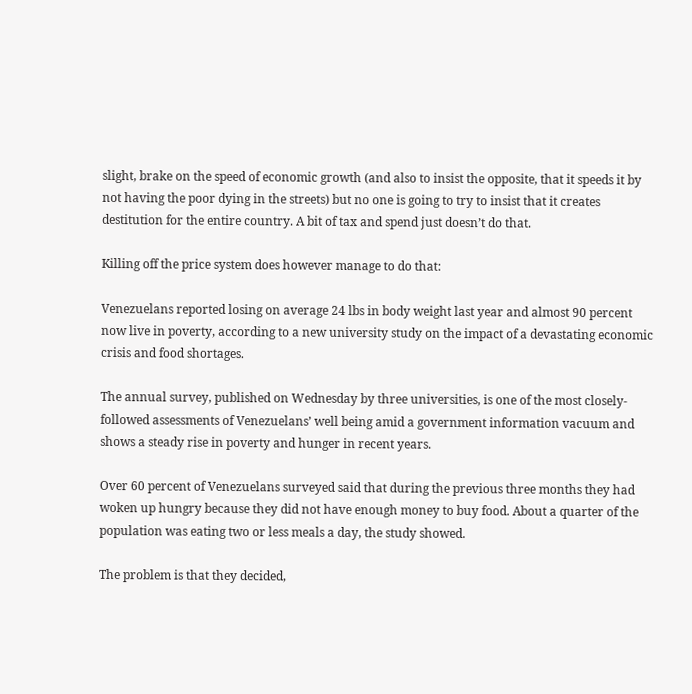slight, brake on the speed of economic growth (and also to insist the opposite, that it speeds it by not having the poor dying in the streets) but no one is going to try to insist that it creates destitution for the entire country. A bit of tax and spend just doesn’t do that.

Killing off the price system does however manage to do that:

Venezuelans reported losing on average 24 lbs in body weight last year and almost 90 percent now live in poverty, according to a new university study on the impact of a devastating economic crisis and food shortages.

The annual survey, published on Wednesday by three universities, is one of the most closely-followed assessments of Venezuelans’ well being amid a government information vacuum and shows a steady rise in poverty and hunger in recent years.

Over 60 percent of Venezuelans surveyed said that during the previous three months they had woken up hungry because they did not have enough money to buy food. About a quarter of the population was eating two or less meals a day, the study showed.

The problem is that they decided,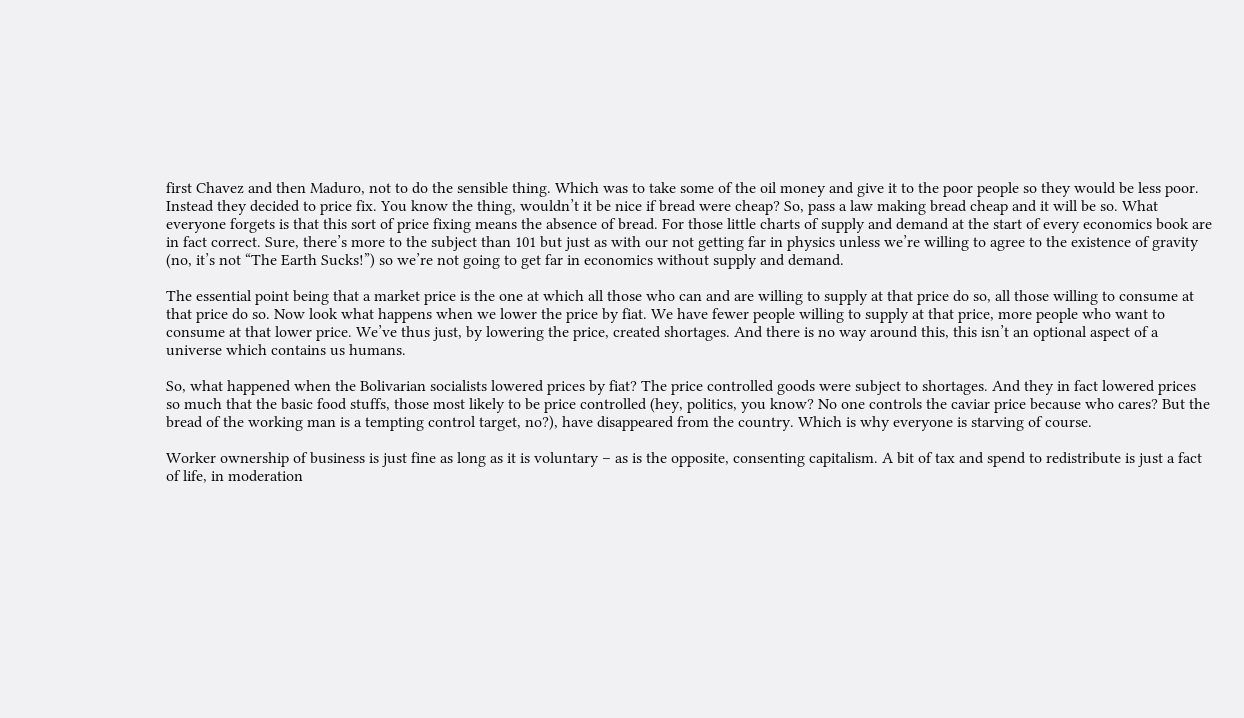first Chavez and then Maduro, not to do the sensible thing. Which was to take some of the oil money and give it to the poor people so they would be less poor. Instead they decided to price fix. You know the thing, wouldn’t it be nice if bread were cheap? So, pass a law making bread cheap and it will be so. What everyone forgets is that this sort of price fixing means the absence of bread. For those little charts of supply and demand at the start of every economics book are in fact correct. Sure, there’s more to the subject than 101 but just as with our not getting far in physics unless we’re willing to agree to the existence of gravity (no, it’s not “The Earth Sucks!”) so we’re not going to get far in economics without supply and demand.

The essential point being that a market price is the one at which all those who can and are willing to supply at that price do so, all those willing to consume at that price do so. Now look what happens when we lower the price by fiat. We have fewer people willing to supply at that price, more people who want to consume at that lower price. We’ve thus just, by lowering the price, created shortages. And there is no way around this, this isn’t an optional aspect of a universe which contains us humans.

So, what happened when the Bolivarian socialists lowered prices by fiat? The price controlled goods were subject to shortages. And they in fact lowered prices so much that the basic food stuffs, those most likely to be price controlled (hey, politics, you know? No one controls the caviar price because who cares? But the bread of the working man is a tempting control target, no?), have disappeared from the country. Which is why everyone is starving of course.

Worker ownership of business is just fine as long as it is voluntary – as is the opposite, consenting capitalism. A bit of tax and spend to redistribute is just a fact of life, in moderation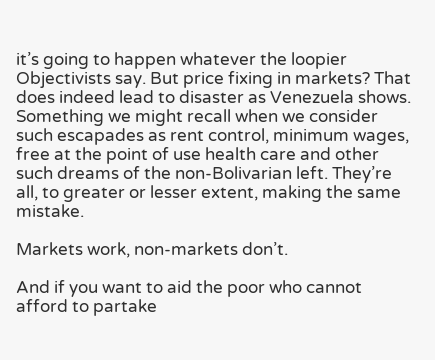it’s going to happen whatever the loopier Objectivists say. But price fixing in markets? That does indeed lead to disaster as Venezuela shows. Something we might recall when we consider such escapades as rent control, minimum wages, free at the point of use health care and other such dreams of the non-Bolivarian left. They’re all, to greater or lesser extent, making the same mistake.

Markets work, non-markets don’t.

And if you want to aid the poor who cannot afford to partake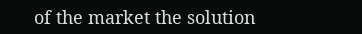of the market the solution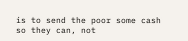is to send the poor some cash so they can, not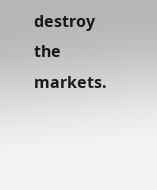destroy the markets.